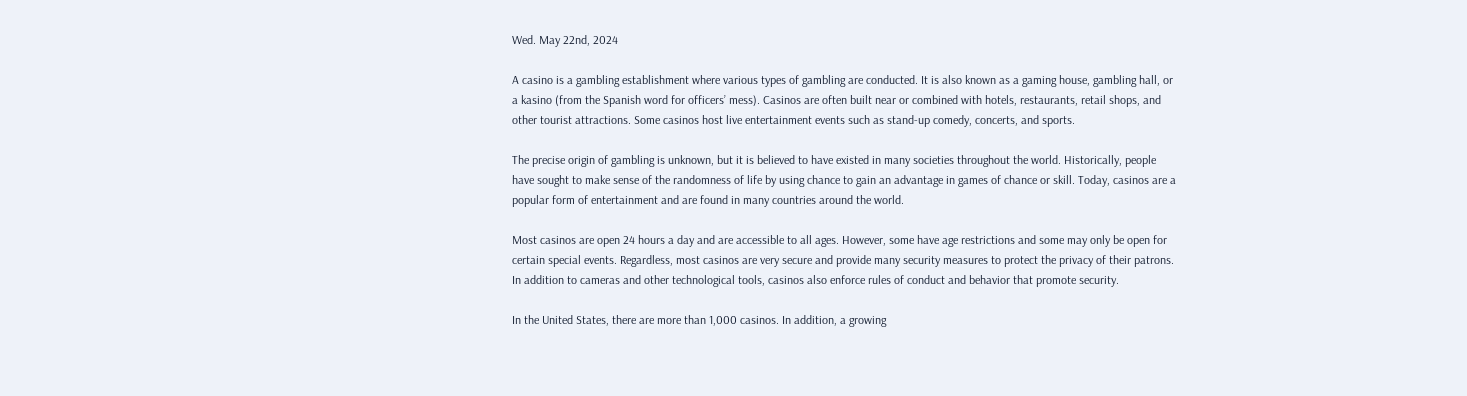Wed. May 22nd, 2024

A casino is a gambling establishment where various types of gambling are conducted. It is also known as a gaming house, gambling hall, or a kasino (from the Spanish word for officers’ mess). Casinos are often built near or combined with hotels, restaurants, retail shops, and other tourist attractions. Some casinos host live entertainment events such as stand-up comedy, concerts, and sports.

The precise origin of gambling is unknown, but it is believed to have existed in many societies throughout the world. Historically, people have sought to make sense of the randomness of life by using chance to gain an advantage in games of chance or skill. Today, casinos are a popular form of entertainment and are found in many countries around the world.

Most casinos are open 24 hours a day and are accessible to all ages. However, some have age restrictions and some may only be open for certain special events. Regardless, most casinos are very secure and provide many security measures to protect the privacy of their patrons. In addition to cameras and other technological tools, casinos also enforce rules of conduct and behavior that promote security.

In the United States, there are more than 1,000 casinos. In addition, a growing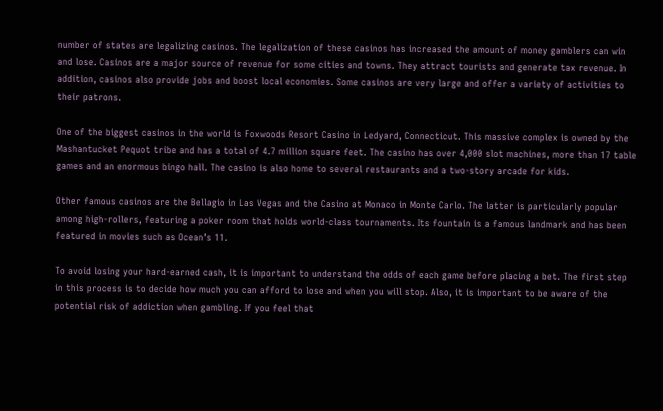number of states are legalizing casinos. The legalization of these casinos has increased the amount of money gamblers can win and lose. Casinos are a major source of revenue for some cities and towns. They attract tourists and generate tax revenue. In addition, casinos also provide jobs and boost local economies. Some casinos are very large and offer a variety of activities to their patrons.

One of the biggest casinos in the world is Foxwoods Resort Casino in Ledyard, Connecticut. This massive complex is owned by the Mashantucket Pequot tribe and has a total of 4.7 million square feet. The casino has over 4,000 slot machines, more than 17 table games and an enormous bingo hall. The casino is also home to several restaurants and a two-story arcade for kids.

Other famous casinos are the Bellagio in Las Vegas and the Casino at Monaco in Monte Carlo. The latter is particularly popular among high-rollers, featuring a poker room that holds world-class tournaments. Its fountain is a famous landmark and has been featured in movies such as Ocean’s 11.

To avoid losing your hard-earned cash, it is important to understand the odds of each game before placing a bet. The first step in this process is to decide how much you can afford to lose and when you will stop. Also, it is important to be aware of the potential risk of addiction when gambling. If you feel that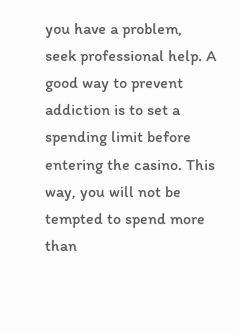you have a problem, seek professional help. A good way to prevent addiction is to set a spending limit before entering the casino. This way, you will not be tempted to spend more than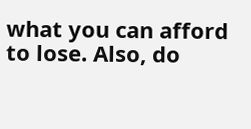what you can afford to lose. Also, do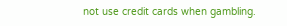not use credit cards when gambling.